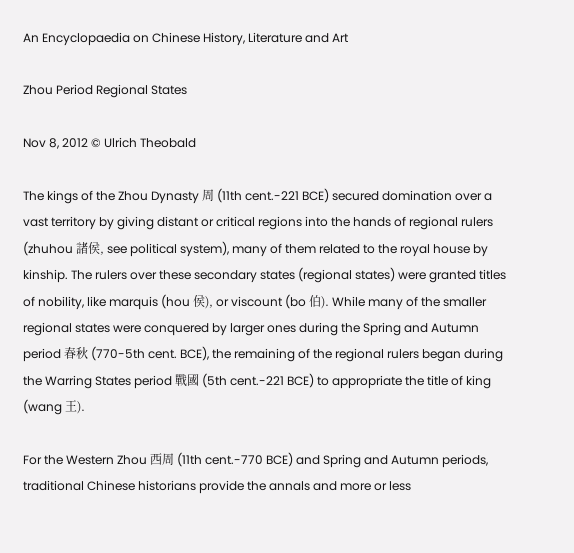An Encyclopaedia on Chinese History, Literature and Art

Zhou Period Regional States

Nov 8, 2012 © Ulrich Theobald

The kings of the Zhou Dynasty 周 (11th cent.-221 BCE) secured domination over a vast territory by giving distant or critical regions into the hands of regional rulers (zhuhou 諸侯, see political system), many of them related to the royal house by kinship. The rulers over these secondary states (regional states) were granted titles of nobility, like marquis (hou 侯), or viscount (bo 伯). While many of the smaller regional states were conquered by larger ones during the Spring and Autumn period 春秋 (770-5th cent. BCE), the remaining of the regional rulers began during the Warring States period 戰國 (5th cent.-221 BCE) to appropriate the title of king (wang 王).

For the Western Zhou 西周 (11th cent.-770 BCE) and Spring and Autumn periods, traditional Chinese historians provide the annals and more or less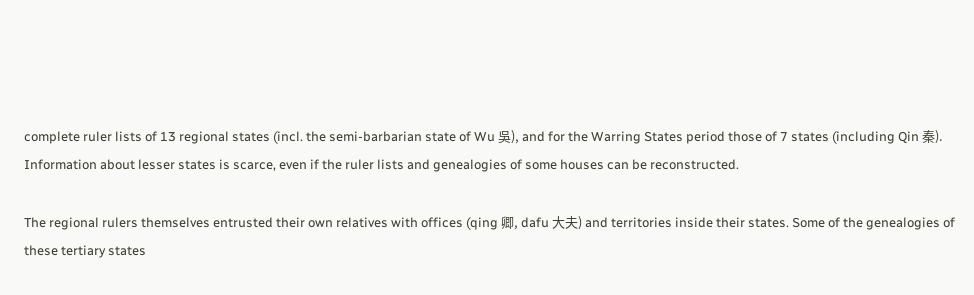complete ruler lists of 13 regional states (incl. the semi-barbarian state of Wu 吳), and for the Warring States period those of 7 states (including Qin 秦). Information about lesser states is scarce, even if the ruler lists and genealogies of some houses can be reconstructed.

The regional rulers themselves entrusted their own relatives with offices (qing 卿, dafu 大夫) and territories inside their states. Some of the genealogies of these tertiary states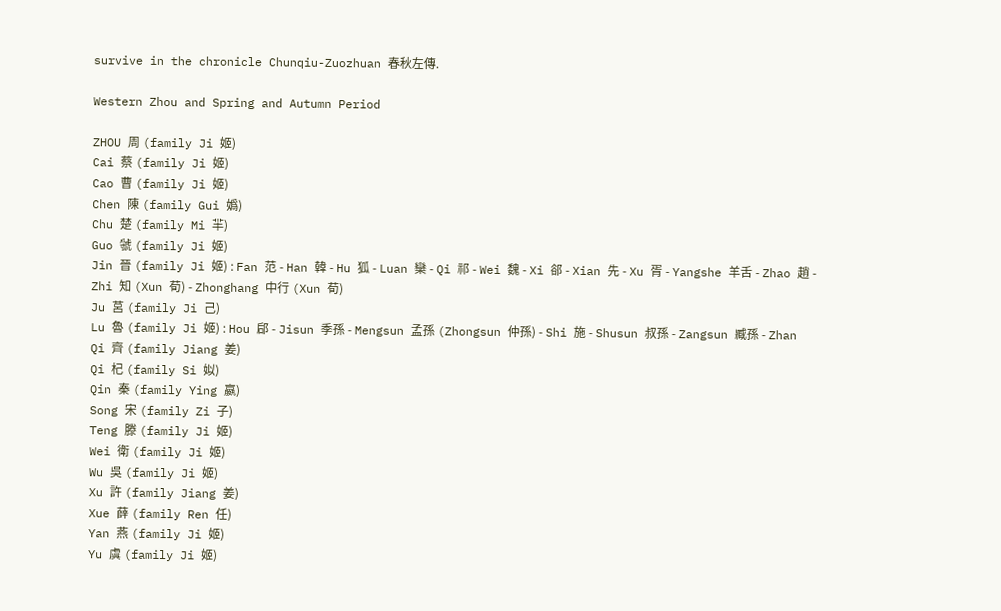survive in the chronicle Chunqiu-Zuozhuan 春秋左傳.

Western Zhou and Spring and Autumn Period

ZHOU 周 (family Ji 姬)
Cai 蔡 (family Ji 姬)
Cao 曹 (family Ji 姬)
Chen 陳 (family Gui 嬀)
Chu 楚 (family Mi 羋)
Guo 虢 (family Ji 姬)
Jin 晉 (family Ji 姬) : Fan 范 - Han 韓 - Hu 狐 - Luan 欒 - Qi 祁 - Wei 魏 - Xi 郤 - Xian 先 - Xu 胥 - Yangshe 羊舌 - Zhao 趙 - Zhi 知 (Xun 荀) - Zhonghang 中行 (Xun 荀)
Ju 莒 (family Ji 己)
Lu 魯 (family Ji 姬) : Hou 郈 - Jisun 季孫 - Mengsun 孟孫 (Zhongsun 仲孫) - Shi 施 - Shusun 叔孫 - Zangsun 臧孫 - Zhan
Qi 齊 (family Jiang 姜)
Qi 杞 (family Si 姒)
Qin 秦 (family Ying 嬴)
Song 宋 (family Zi 子)
Teng 滕 (family Ji 姬)
Wei 衛 (family Ji 姬)
Wu 吳 (family Ji 姬)
Xu 許 (family Jiang 姜)
Xue 薛 (family Ren 任)
Yan 燕 (family Ji 姬)
Yu 虞 (family Ji 姬)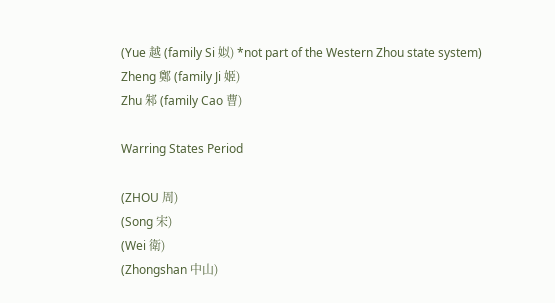(Yue 越 (family Si 姒) *not part of the Western Zhou state system)
Zheng 鄭 (family Ji 姬)
Zhu 邾 (family Cao 曹)

Warring States Period

(ZHOU 周)
(Song 宋)
(Wei 衛)
(Zhongshan 中山)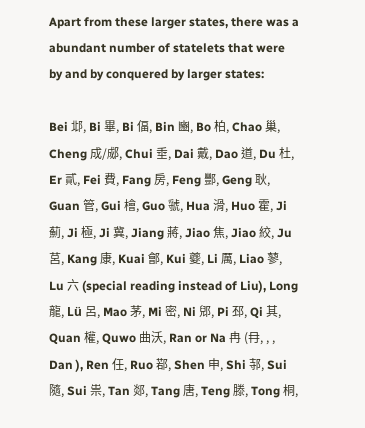Apart from these larger states, there was a abundant number of statelets that were by and by conquered by larger states:

Bei 邶, Bi 畢, Bi 偪, Bin 豳, Bo 柏, Chao 巢, Cheng 成/郕, Chui 垂, Dai 戴, Dao 道, Du 杜, Er 貳, Fei 費, Fang 房, Feng 酆, Geng 耿, Guan 管, Gui 檜, Guo 虢, Hua 滑, Huo 霍, Ji 薊, Ji 極, Ji 冀, Jiang 蔣, Jiao 焦, Jiao 絞, Ju 莒, Kang 康, Kuai 鄶, Kui 夔, Li 厲, Liao 蓼, Lu 六 (special reading instead of Liu), Long 龍, Lü 呂, Mao 茅, Mi 密, Ni 郳, Pi 邳, Qi 其, Quan 權, Quwo 曲沃, Ran or Na 冉 (冄, , , Dan ), Ren 任, Ruo 鄀, Shen 申, Shi 邿, Sui 隨, Sui 祟, Tan 郯, Tang 唐, Teng 滕, Tong 桐,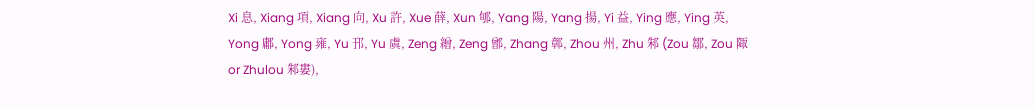Xi 息, Xiang 項, Xiang 向, Xu 許, Xue 薛, Xun 郇, Yang 陽, Yang 揚, Yi 益, Ying 應, Ying 英, Yong 鄘, Yong 雍, Yu 邘, Yu 虞, Zeng 繒, Zeng 鄫, Zhang 鄣, Zhou 州, Zhu 邾 (Zou 鄒, Zou 陬 or Zhulou 邾婁),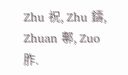Zhu 祝, Zhu 鑄, Zhuan 鄟, Zuo 胙.